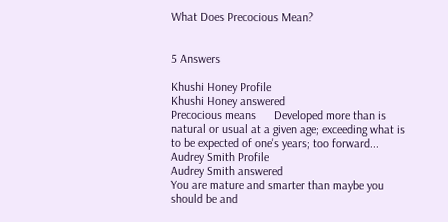What Does Precocious Mean?


5 Answers

Khushi Honey Profile
Khushi Honey answered
Precocious means      Developed more than is natural or usual at a given age; exceeding what is to be expected of one's years; too forward...
Audrey Smith Profile
Audrey Smith answered
You are mature and smarter than maybe you should be and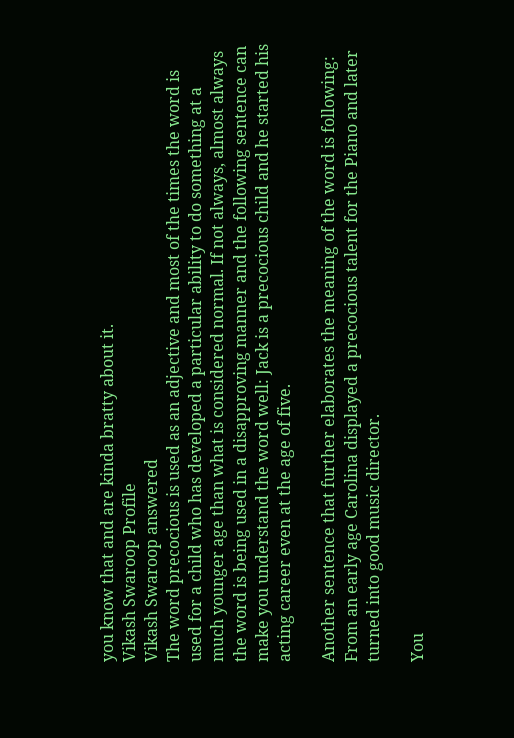you know that and are kinda bratty about it.
Vikash Swaroop Profile
Vikash Swaroop answered
The word precocious is used as an adjective and most of the times the word is used for a child who has developed a particular ability to do something at a much younger age than what is considered normal. If not always, almost always the word is being used in a disapproving manner and the following sentence can make you understand the word well: Jack is a precocious child and he started his acting career even at the age of five.

Another sentence that further elaborates the meaning of the word is following: From an early age Carolina displayed a precocious talent for the Piano and later turned into good music director.

You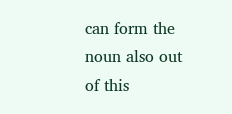can form the noun also out of this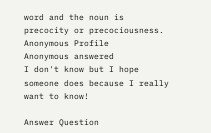word and the noun is precocity or precociousness.
Anonymous Profile
Anonymous answered
I don't know but I hope someone does because I really want to know!

Answer Question